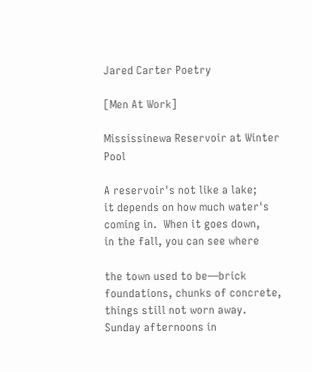Jared Carter Poetry

[Men At Work]

Mississinewa Reservoir at Winter Pool

A reservoir's not like a lake;
it depends on how much water's
coming in.  When it goes down,
in the fall, you can see where

the town used to be—brick
foundations, chunks of concrete,
things still not worn away.
Sunday afternoons in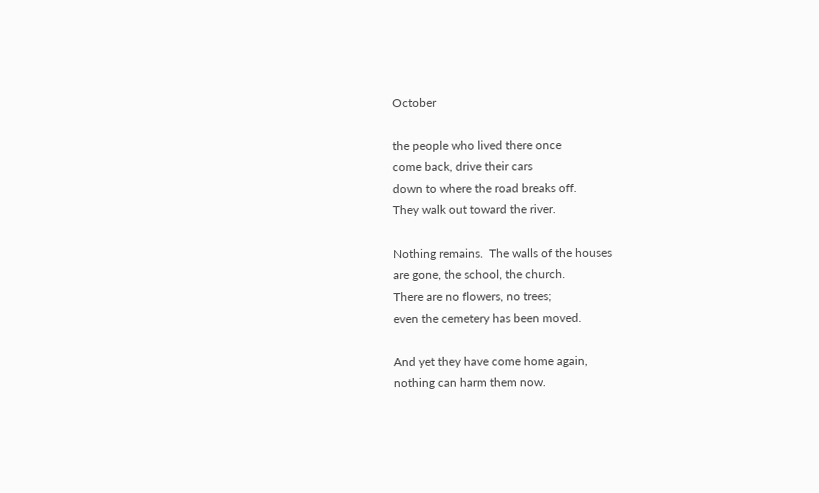October

the people who lived there once
come back, drive their cars
down to where the road breaks off.
They walk out toward the river.

Nothing remains.  The walls of the houses
are gone, the school, the church.
There are no flowers, no trees;
even the cemetery has been moved.

And yet they have come home again,
nothing can harm them now.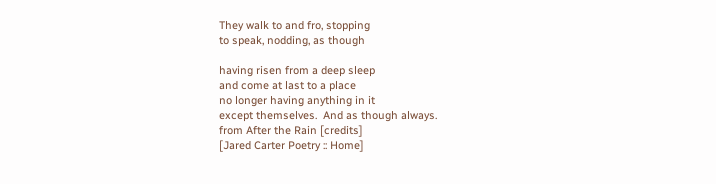They walk to and fro, stopping
to speak, nodding, as though

having risen from a deep sleep
and come at last to a place
no longer having anything in it
except themselves.  And as though always.
from After the Rain [credits]
[Jared Carter Poetry :: Home]